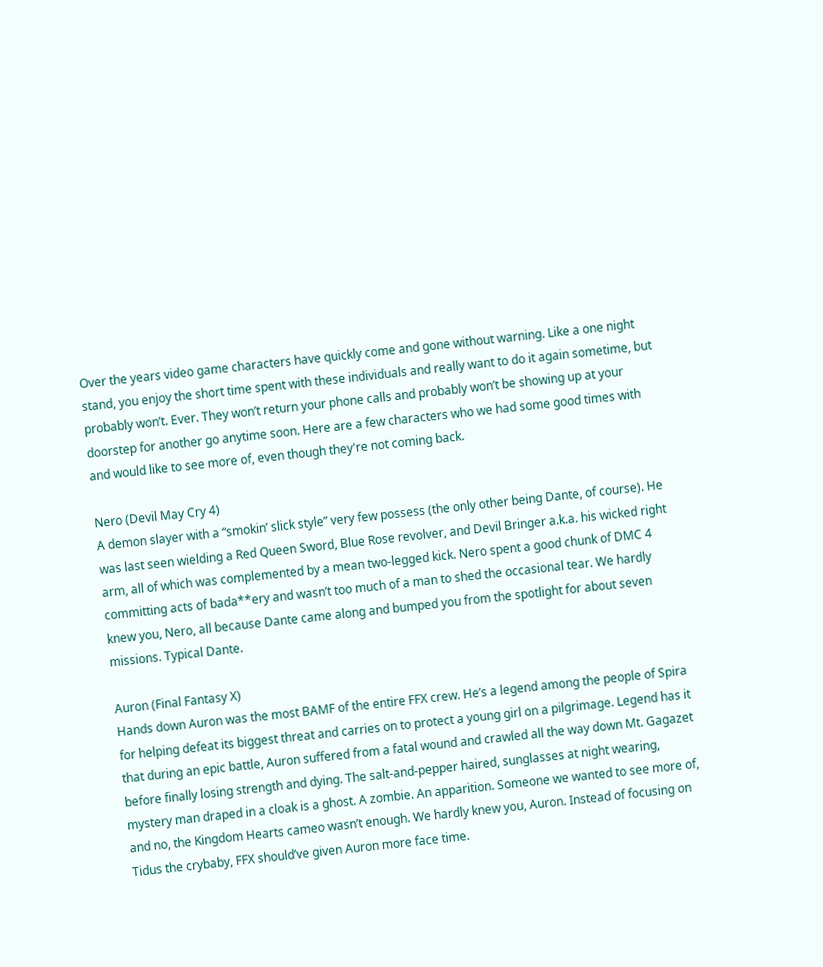Over the years video game characters have quickly come and gone without warning. Like a one night stand, you enjoy the short time spent with these individuals and really want to do it again sometime, but probably won’t. Ever. They won’t return your phone calls and probably won’t be showing up at your doorstep for another go anytime soon. Here are a few characters who we had some good times with and would like to see more of, even though they're not coming back.

Nero (Devil May Cry 4)
A demon slayer with a “smokin’ slick style” very few possess (the only other being Dante, of course). He was last seen wielding a Red Queen Sword, Blue Rose revolver, and Devil Bringer a.k.a. his wicked right arm, all of which was complemented by a mean two-legged kick. Nero spent a good chunk of DMC 4 committing acts of bada**ery and wasn’t too much of a man to shed the occasional tear. We hardly knew you, Nero, all because Dante came along and bumped you from the spotlight for about seven missions. Typical Dante.

Auron (Final Fantasy X)
Hands down Auron was the most BAMF of the entire FFX crew. He’s a legend among the people of Spira for helping defeat its biggest threat and carries on to protect a young girl on a pilgrimage. Legend has it that during an epic battle, Auron suffered from a fatal wound and crawled all the way down Mt. Gagazet before finally losing strength and dying. The salt-and-pepper haired, sunglasses at night wearing, mystery man draped in a cloak is a ghost. A zombie. An apparition. Someone we wanted to see more of, and no, the Kingdom Hearts cameo wasn’t enough. We hardly knew you, Auron. Instead of focusing on Tidus the crybaby, FFX should’ve given Auron more face time.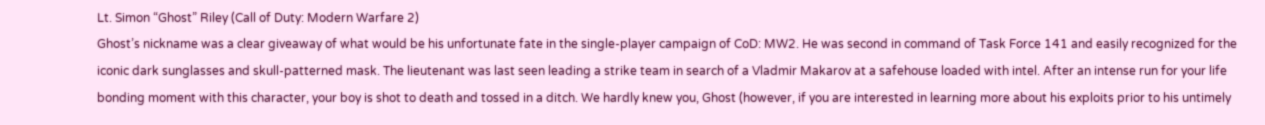Lt. Simon “Ghost” Riley (Call of Duty: Modern Warfare 2)
Ghost’s nickname was a clear giveaway of what would be his unfortunate fate in the single-player campaign of CoD: MW2. He was second in command of Task Force 141 and easily recognized for the iconic dark sunglasses and skull-patterned mask. The lieutenant was last seen leading a strike team in search of a Vladmir Makarov at a safehouse loaded with intel. After an intense run for your life bonding moment with this character, your boy is shot to death and tossed in a ditch. We hardly knew you, Ghost (however, if you are interested in learning more about his exploits prior to his untimely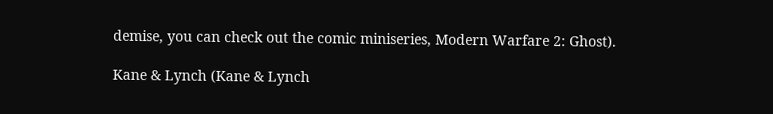demise, you can check out the comic miniseries, Modern Warfare 2: Ghost).

Kane & Lynch (Kane & Lynch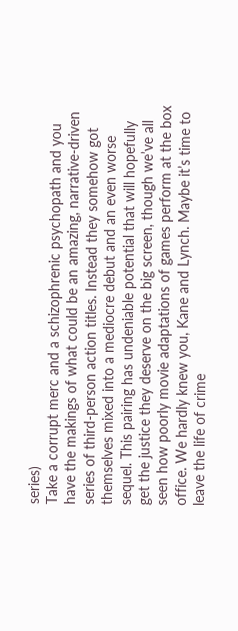series)
Take a corrupt merc and a schizophrenic psychopath and you have the makings of what could be an amazing, narrative-driven series of third-person action titles. Instead they somehow got themselves mixed into a mediocre debut and an even worse sequel. This pairing has undeniable potential that will hopefully get the justice they deserve on the big screen, though we’ve all seen how poorly movie adaptations of games perform at the box office. We hardly knew you, Kane and Lynch. Maybe it’s time to leave the life of crime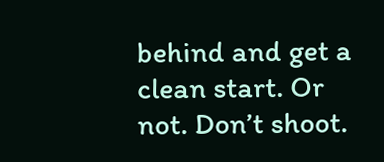behind and get a clean start. Or not. Don’t shoot.